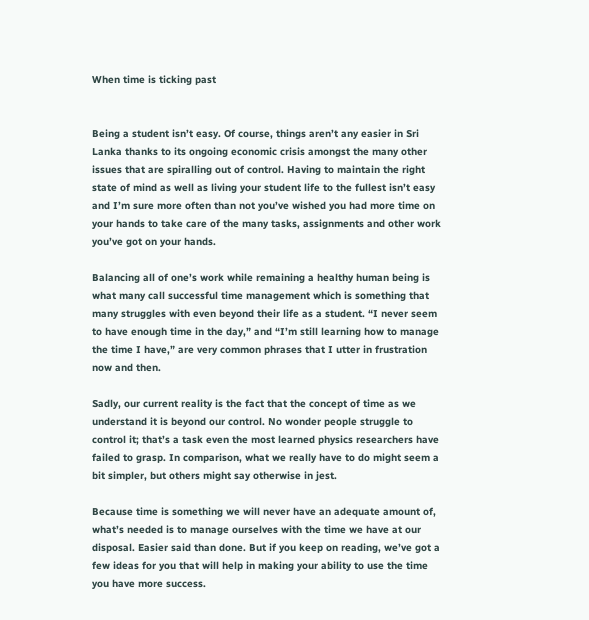When time is ticking past


Being a student isn’t easy. Of course, things aren’t any easier in Sri Lanka thanks to its ongoing economic crisis amongst the many other issues that are spiralling out of control. Having to maintain the right state of mind as well as living your student life to the fullest isn’t easy and I’m sure more often than not you’ve wished you had more time on your hands to take care of the many tasks, assignments and other work you’ve got on your hands.

Balancing all of one’s work while remaining a healthy human being is what many call successful time management which is something that many struggles with even beyond their life as a student. “I never seem to have enough time in the day,” and “I’m still learning how to manage the time I have,” are very common phrases that I utter in frustration now and then.

Sadly, our current reality is the fact that the concept of time as we understand it is beyond our control. No wonder people struggle to control it; that’s a task even the most learned physics researchers have failed to grasp. In comparison, what we really have to do might seem a bit simpler, but others might say otherwise in jest.

Because time is something we will never have an adequate amount of, what’s needed is to manage ourselves with the time we have at our disposal. Easier said than done. But if you keep on reading, we’ve got a few ideas for you that will help in making your ability to use the time you have more success.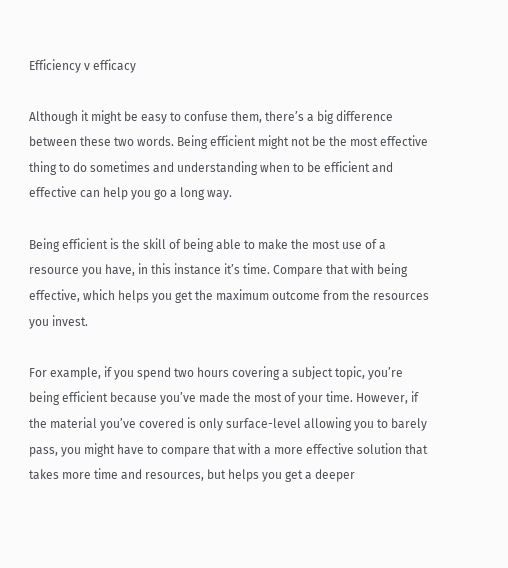Efficiency v efficacy

Although it might be easy to confuse them, there’s a big difference between these two words. Being efficient might not be the most effective thing to do sometimes and understanding when to be efficient and effective can help you go a long way.

Being efficient is the skill of being able to make the most use of a resource you have, in this instance it’s time. Compare that with being effective, which helps you get the maximum outcome from the resources you invest.

For example, if you spend two hours covering a subject topic, you’re being efficient because you’ve made the most of your time. However, if the material you’ve covered is only surface-level allowing you to barely pass, you might have to compare that with a more effective solution that takes more time and resources, but helps you get a deeper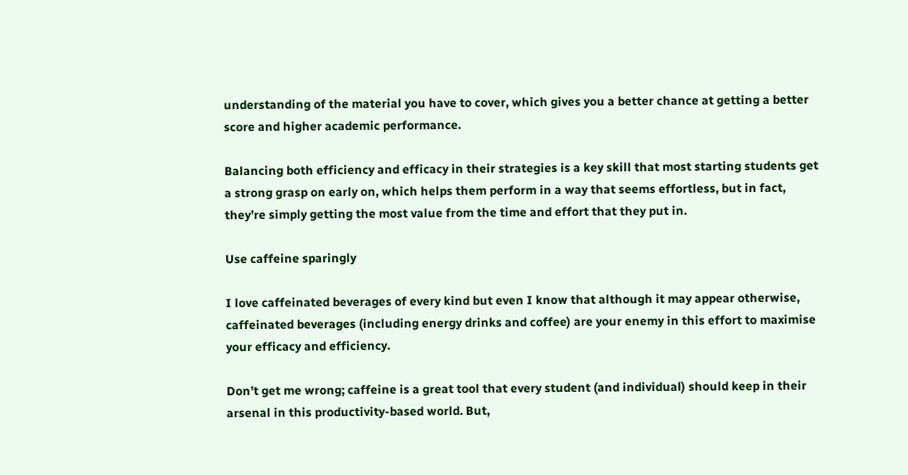understanding of the material you have to cover, which gives you a better chance at getting a better score and higher academic performance.

Balancing both efficiency and efficacy in their strategies is a key skill that most starting students get a strong grasp on early on, which helps them perform in a way that seems effortless, but in fact, they’re simply getting the most value from the time and effort that they put in.

Use caffeine sparingly

I love caffeinated beverages of every kind but even I know that although it may appear otherwise, caffeinated beverages (including energy drinks and coffee) are your enemy in this effort to maximise your efficacy and efficiency.

Don’t get me wrong; caffeine is a great tool that every student (and individual) should keep in their arsenal in this productivity-based world. But,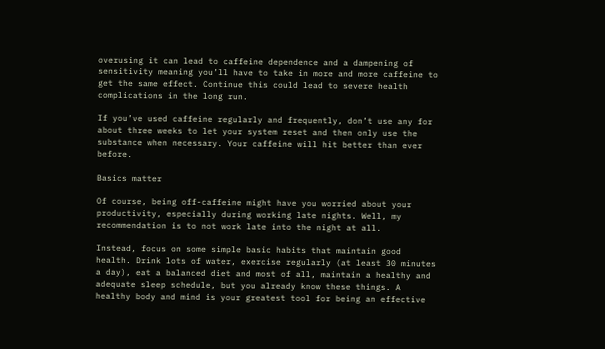overusing it can lead to caffeine dependence and a dampening of sensitivity meaning you’ll have to take in more and more caffeine to get the same effect. Continue this could lead to severe health complications in the long run.

If you’ve used caffeine regularly and frequently, don’t use any for about three weeks to let your system reset and then only use the substance when necessary. Your caffeine will hit better than ever before.

Basics matter

Of course, being off-caffeine might have you worried about your productivity, especially during working late nights. Well, my recommendation is to not work late into the night at all.

Instead, focus on some simple basic habits that maintain good health. Drink lots of water, exercise regularly (at least 30 minutes a day), eat a balanced diet and most of all, maintain a healthy and adequate sleep schedule, but you already know these things. A healthy body and mind is your greatest tool for being an effective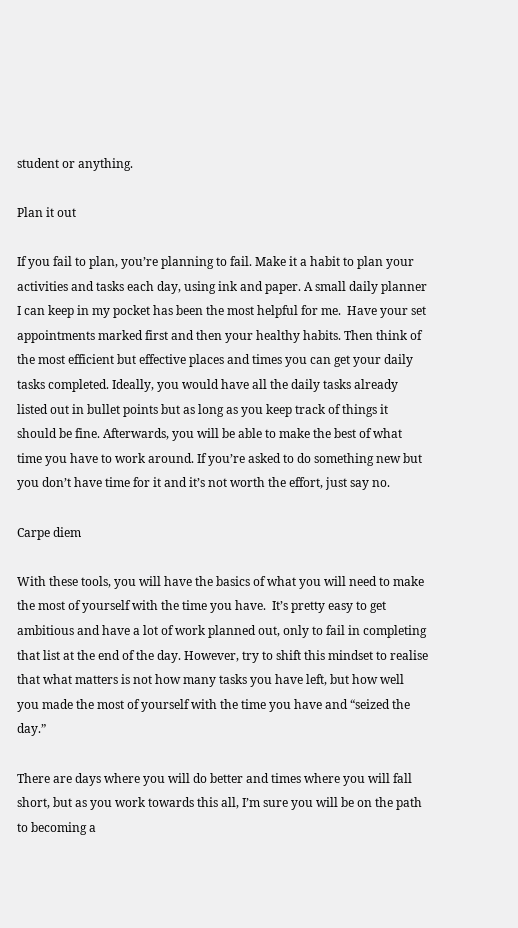student or anything.

Plan it out

If you fail to plan, you’re planning to fail. Make it a habit to plan your activities and tasks each day, using ink and paper. A small daily planner I can keep in my pocket has been the most helpful for me.  Have your set appointments marked first and then your healthy habits. Then think of the most efficient but effective places and times you can get your daily tasks completed. Ideally, you would have all the daily tasks already listed out in bullet points but as long as you keep track of things it should be fine. Afterwards, you will be able to make the best of what time you have to work around. If you’re asked to do something new but you don’t have time for it and it’s not worth the effort, just say no.

Carpe diem

With these tools, you will have the basics of what you will need to make the most of yourself with the time you have.  It’s pretty easy to get ambitious and have a lot of work planned out, only to fail in completing that list at the end of the day. However, try to shift this mindset to realise that what matters is not how many tasks you have left, but how well you made the most of yourself with the time you have and “seized the day.”

There are days where you will do better and times where you will fall short, but as you work towards this all, I’m sure you will be on the path to becoming a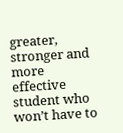greater, stronger and more effective student who won’t have to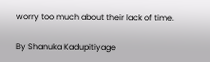worry too much about their lack of time.

By Shanuka Kadupitiyage